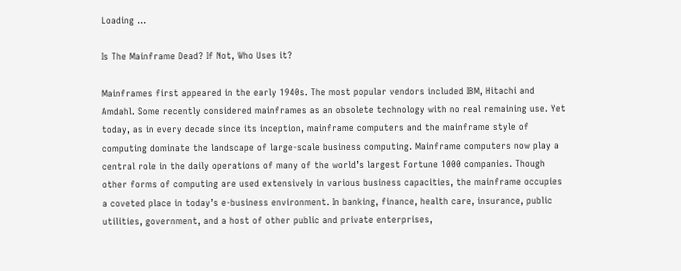Loading ...

Is The Mainframe Dead? If Not, Who Uses it?

Mainframes first appeared in the early 1940s. The most popular vendors included IBM, Hitachi and Amdahl. Some recently considered mainframes as an obsolete technology with no real remaining use. Yet today, as in every decade since its inception, mainframe computers and the mainframe style of computing dominate the landscape of large-scale business computing. Mainframe computers now play a central role in the daily operations of many of the world’s largest Fortune 1000 companies. Though other forms of computing are used extensively in various business capacities, the mainframe occupies a coveted place in today’s e-business environment. In banking, finance, health care, insurance, public utilities, government, and a host of other public and private enterprises,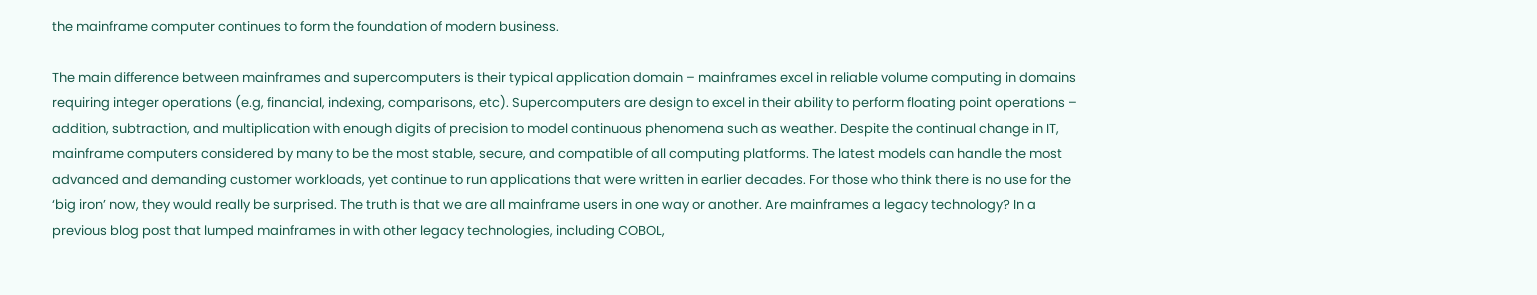the mainframe computer continues to form the foundation of modern business.

The main difference between mainframes and supercomputers is their typical application domain – mainframes excel in reliable volume computing in domains requiring integer operations (e.g, financial, indexing, comparisons, etc). Supercomputers are design to excel in their ability to perform floating point operations – addition, subtraction, and multiplication with enough digits of precision to model continuous phenomena such as weather. Despite the continual change in IT, mainframe computers considered by many to be the most stable, secure, and compatible of all computing platforms. The latest models can handle the most advanced and demanding customer workloads, yet continue to run applications that were written in earlier decades. For those who think there is no use for the ‘big iron’ now, they would really be surprised. The truth is that we are all mainframe users in one way or another. Are mainframes a legacy technology? In a previous blog post that lumped mainframes in with other legacy technologies, including COBOL,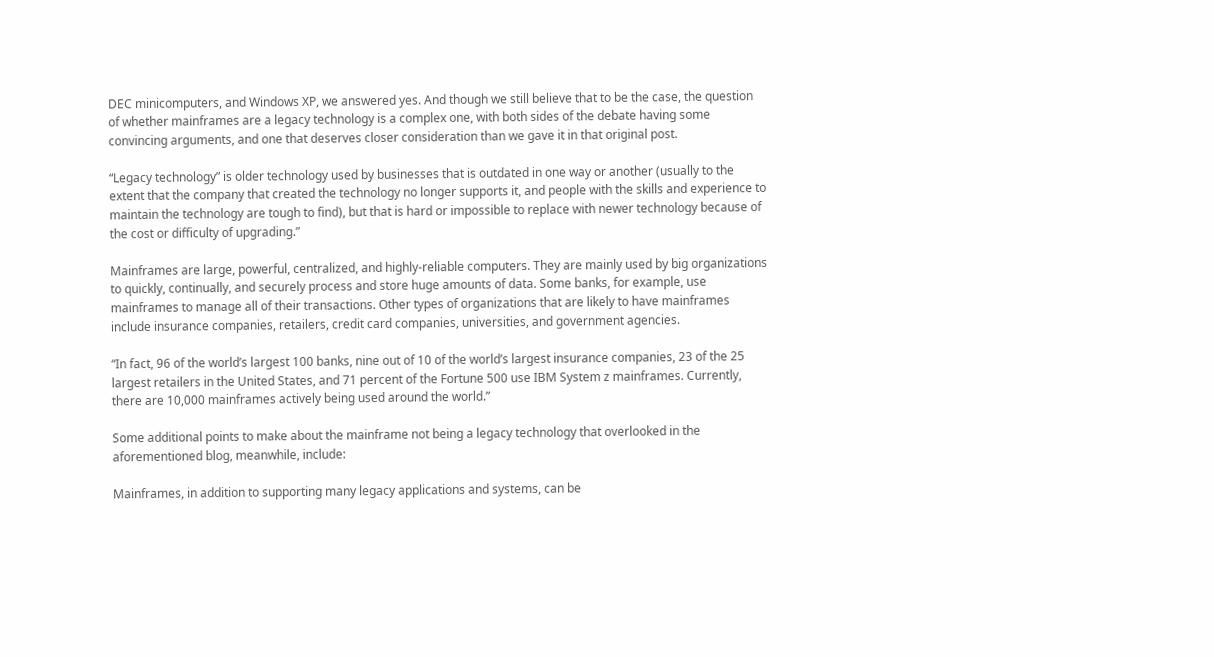DEC minicomputers, and Windows XP, we answered yes. And though we still believe that to be the case, the question of whether mainframes are a legacy technology is a complex one, with both sides of the debate having some convincing arguments, and one that deserves closer consideration than we gave it in that original post.

“Legacy technology” is older technology used by businesses that is outdated in one way or another (usually to the extent that the company that created the technology no longer supports it, and people with the skills and experience to maintain the technology are tough to find), but that is hard or impossible to replace with newer technology because of the cost or difficulty of upgrading.”

Mainframes are large, powerful, centralized, and highly-reliable computers. They are mainly used by big organizations to quickly, continually, and securely process and store huge amounts of data. Some banks, for example, use mainframes to manage all of their transactions. Other types of organizations that are likely to have mainframes include insurance companies, retailers, credit card companies, universities, and government agencies.

“In fact, 96 of the world’s largest 100 banks, nine out of 10 of the world’s largest insurance companies, 23 of the 25 largest retailers in the United States, and 71 percent of the Fortune 500 use IBM System z mainframes. Currently, there are 10,000 mainframes actively being used around the world.”

Some additional points to make about the mainframe not being a legacy technology that overlooked in the aforementioned blog, meanwhile, include:

Mainframes, in addition to supporting many legacy applications and systems, can be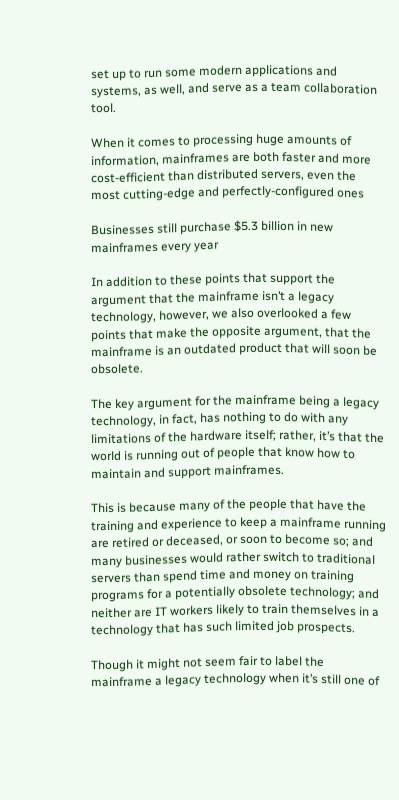set up to run some modern applications and systems, as well, and serve as a team collaboration tool.

When it comes to processing huge amounts of information, mainframes are both faster and more cost-efficient than distributed servers, even the most cutting-edge and perfectly-configured ones

Businesses still purchase $5.3 billion in new mainframes every year

In addition to these points that support the argument that the mainframe isn’t a legacy technology, however, we also overlooked a few points that make the opposite argument, that the mainframe is an outdated product that will soon be obsolete.

The key argument for the mainframe being a legacy technology, in fact, has nothing to do with any limitations of the hardware itself; rather, it’s that the world is running out of people that know how to maintain and support mainframes.

This is because many of the people that have the training and experience to keep a mainframe running are retired or deceased, or soon to become so; and many businesses would rather switch to traditional servers than spend time and money on training programs for a potentially obsolete technology; and neither are IT workers likely to train themselves in a technology that has such limited job prospects.

Though it might not seem fair to label the mainframe a legacy technology when it’s still one of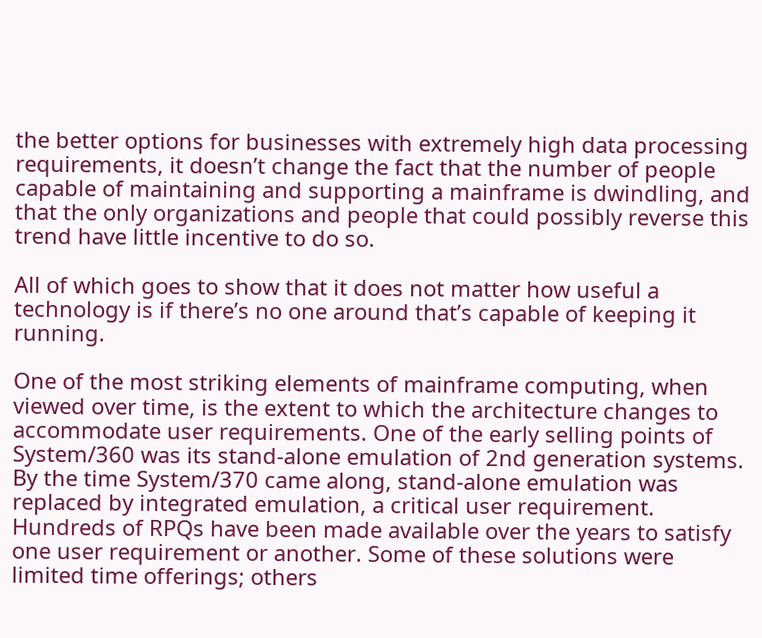the better options for businesses with extremely high data processing requirements, it doesn’t change the fact that the number of people capable of maintaining and supporting a mainframe is dwindling, and that the only organizations and people that could possibly reverse this trend have little incentive to do so.

All of which goes to show that it does not matter how useful a technology is if there’s no one around that’s capable of keeping it running.

One of the most striking elements of mainframe computing, when viewed over time, is the extent to which the architecture changes to accommodate user requirements. One of the early selling points of System/360 was its stand-alone emulation of 2nd generation systems. By the time System/370 came along, stand-alone emulation was replaced by integrated emulation, a critical user requirement. Hundreds of RPQs have been made available over the years to satisfy one user requirement or another. Some of these solutions were limited time offerings; others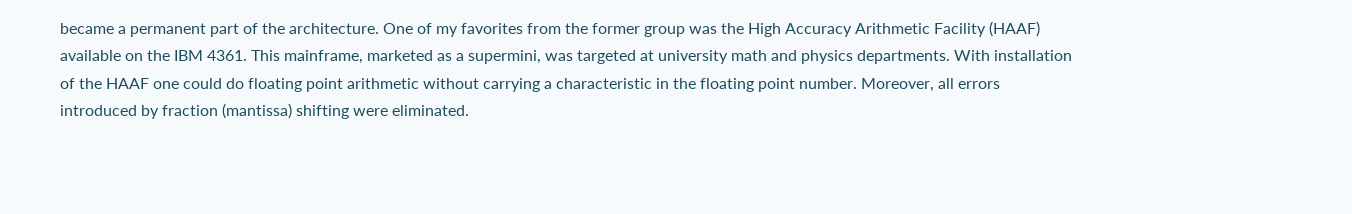became a permanent part of the architecture. One of my favorites from the former group was the High Accuracy Arithmetic Facility (HAAF) available on the IBM 4361. This mainframe, marketed as a supermini, was targeted at university math and physics departments. With installation of the HAAF one could do floating point arithmetic without carrying a characteristic in the floating point number. Moreover, all errors introduced by fraction (mantissa) shifting were eliminated.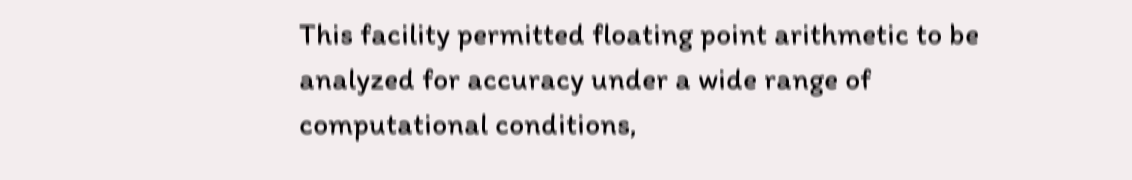This facility permitted floating point arithmetic to be analyzed for accuracy under a wide range of computational conditions,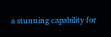a stunning capability for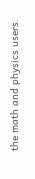the math and physics users.